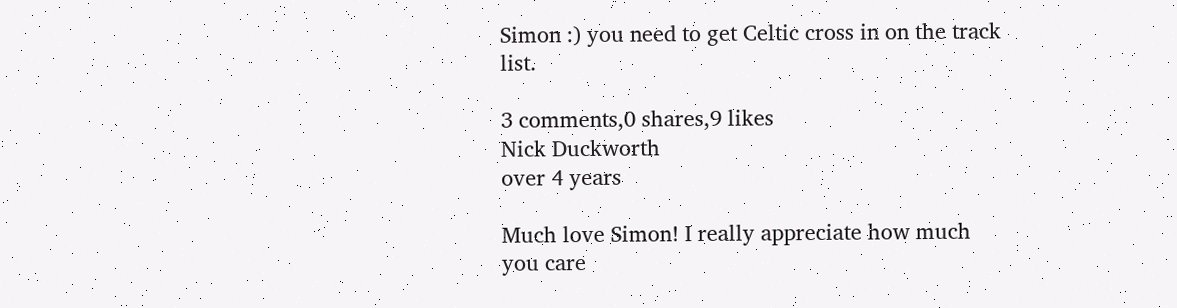Simon :) you need to get Celtic cross in on the track list.

3 comments,0 shares,9 likes
Nick Duckworth
over 4 years

Much love Simon! I really appreciate how much you care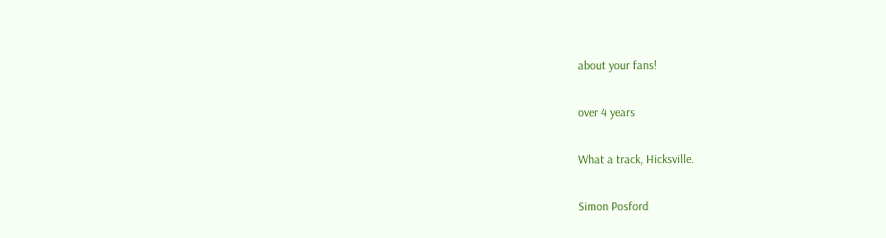about your fans!

over 4 years

What a track, Hicksville.

Simon Posford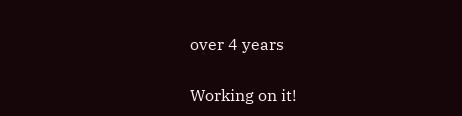over 4 years

Working on it!